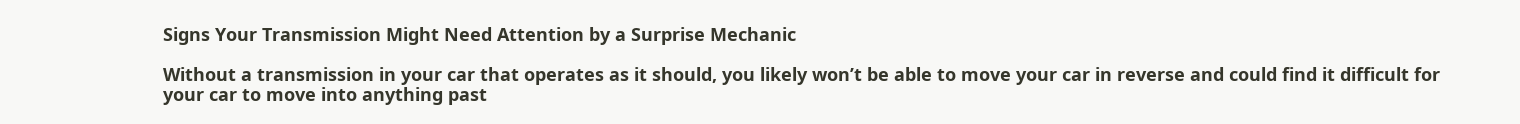Signs Your Transmission Might Need Attention by a Surprise Mechanic

Without a transmission in your car that operates as it should, you likely won’t be able to move your car in reverse and could find it difficult for your car to move into anything past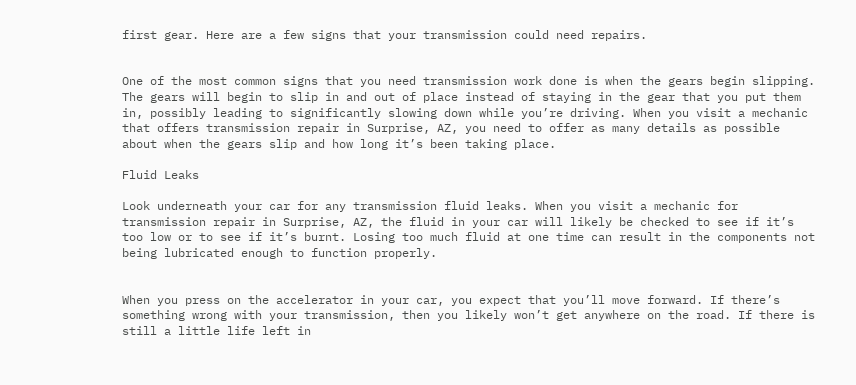first gear. Here are a few signs that your transmission could need repairs.


One of the most common signs that you need transmission work done is when the gears begin slipping. The gears will begin to slip in and out of place instead of staying in the gear that you put them in, possibly leading to significantly slowing down while you’re driving. When you visit a mechanic that offers transmission repair in Surprise, AZ, you need to offer as many details as possible about when the gears slip and how long it’s been taking place.

Fluid Leaks

Look underneath your car for any transmission fluid leaks. When you visit a mechanic for transmission repair in Surprise, AZ, the fluid in your car will likely be checked to see if it’s too low or to see if it’s burnt. Losing too much fluid at one time can result in the components not being lubricated enough to function properly.


When you press on the accelerator in your car, you expect that you’ll move forward. If there’s something wrong with your transmission, then you likely won’t get anywhere on the road. If there is still a little life left in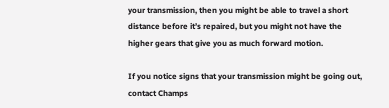your transmission, then you might be able to travel a short distance before it’s repaired, but you might not have the higher gears that give you as much forward motion.

If you notice signs that your transmission might be going out, contact Champs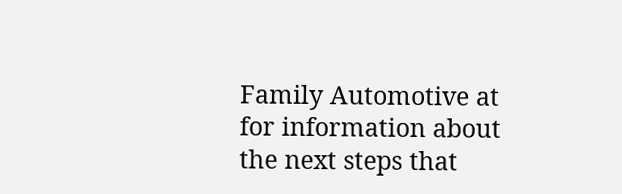Family Automotive at for information about the next steps that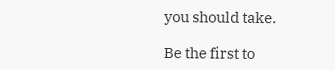you should take.

Be the first to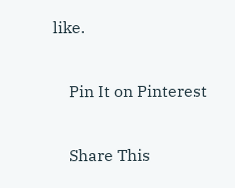like.

    Pin It on Pinterest

    Share This